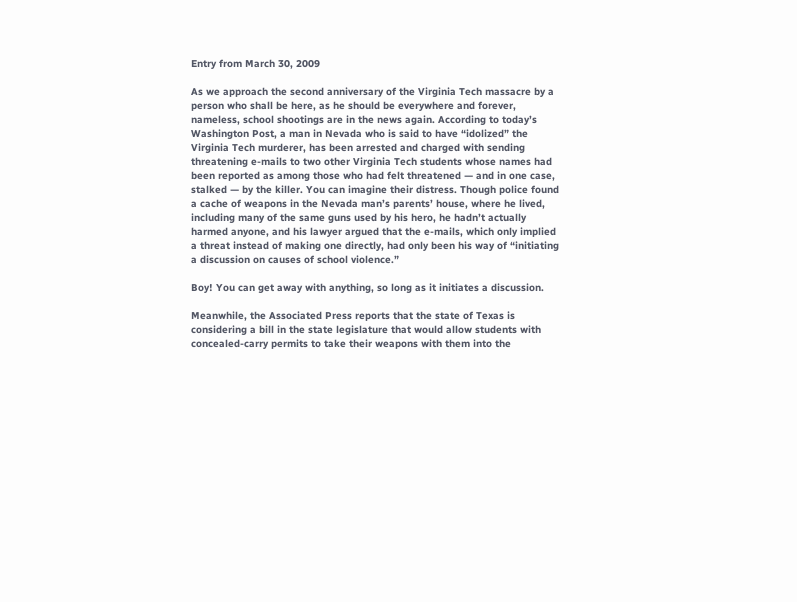Entry from March 30, 2009

As we approach the second anniversary of the Virginia Tech massacre by a person who shall be here, as he should be everywhere and forever, nameless, school shootings are in the news again. According to today’s Washington Post, a man in Nevada who is said to have “idolized” the Virginia Tech murderer, has been arrested and charged with sending threatening e-mails to two other Virginia Tech students whose names had been reported as among those who had felt threatened — and in one case, stalked — by the killer. You can imagine their distress. Though police found a cache of weapons in the Nevada man’s parents’ house, where he lived, including many of the same guns used by his hero, he hadn’t actually harmed anyone, and his lawyer argued that the e-mails, which only implied a threat instead of making one directly, had only been his way of “initiating a discussion on causes of school violence.”

Boy! You can get away with anything, so long as it initiates a discussion.

Meanwhile, the Associated Press reports that the state of Texas is considering a bill in the state legislature that would allow students with concealed-carry permits to take their weapons with them into the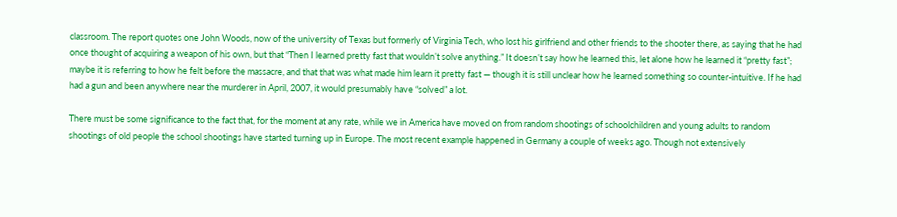classroom. The report quotes one John Woods, now of the university of Texas but formerly of Virginia Tech, who lost his girlfriend and other friends to the shooter there, as saying that he had once thought of acquiring a weapon of his own, but that “Then I learned pretty fast that wouldn’t solve anything.” It doesn’t say how he learned this, let alone how he learned it “pretty fast”; maybe it is referring to how he felt before the massacre, and that that was what made him learn it pretty fast — though it is still unclear how he learned something so counter-intuitive. If he had had a gun and been anywhere near the murderer in April, 2007, it would presumably have “solved” a lot.

There must be some significance to the fact that, for the moment at any rate, while we in America have moved on from random shootings of schoolchildren and young adults to random shootings of old people the school shootings have started turning up in Europe. The most recent example happened in Germany a couple of weeks ago. Though not extensively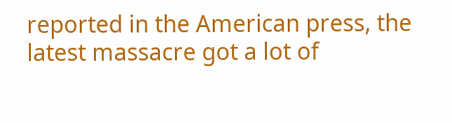reported in the American press, the latest massacre got a lot of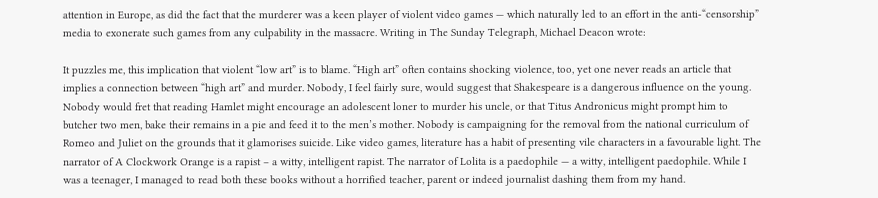attention in Europe, as did the fact that the murderer was a keen player of violent video games — which naturally led to an effort in the anti-“censorship” media to exonerate such games from any culpability in the massacre. Writing in The Sunday Telegraph, Michael Deacon wrote:

It puzzles me, this implication that violent “low art” is to blame. “High art” often contains shocking violence, too, yet one never reads an article that implies a connection between “high art” and murder. Nobody, I feel fairly sure, would suggest that Shakespeare is a dangerous influence on the young. Nobody would fret that reading Hamlet might encourage an adolescent loner to murder his uncle, or that Titus Andronicus might prompt him to butcher two men, bake their remains in a pie and feed it to the men’s mother. Nobody is campaigning for the removal from the national curriculum of Romeo and Juliet on the grounds that it glamorises suicide. Like video games, literature has a habit of presenting vile characters in a favourable light. The narrator of A Clockwork Orange is a rapist – a witty, intelligent rapist. The narrator of Lolita is a paedophile — a witty, intelligent paedophile. While I was a teenager, I managed to read both these books without a horrified teacher, parent or indeed journalist dashing them from my hand.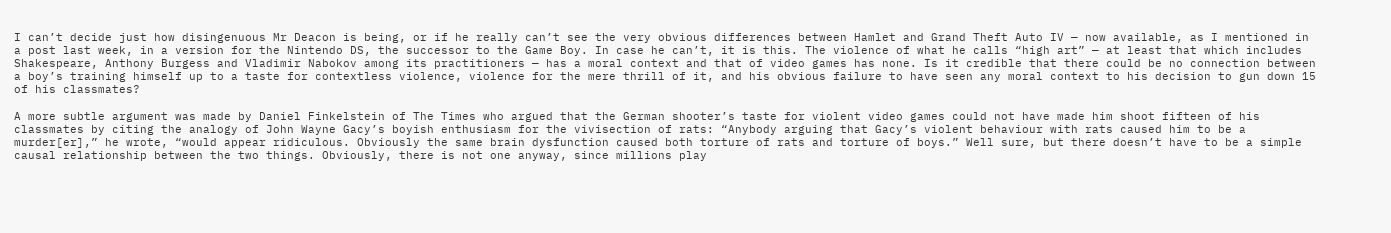I can’t decide just how disingenuous Mr Deacon is being, or if he really can’t see the very obvious differences between Hamlet and Grand Theft Auto IV — now available, as I mentioned in a post last week, in a version for the Nintendo DS, the successor to the Game Boy. In case he can’t, it is this. The violence of what he calls “high art” — at least that which includes Shakespeare, Anthony Burgess and Vladimir Nabokov among its practitioners — has a moral context and that of video games has none. Is it credible that there could be no connection between a boy’s training himself up to a taste for contextless violence, violence for the mere thrill of it, and his obvious failure to have seen any moral context to his decision to gun down 15 of his classmates?

A more subtle argument was made by Daniel Finkelstein of The Times who argued that the German shooter’s taste for violent video games could not have made him shoot fifteen of his classmates by citing the analogy of John Wayne Gacy’s boyish enthusiasm for the vivisection of rats: “Anybody arguing that Gacy’s violent behaviour with rats caused him to be a murder[er],” he wrote, “would appear ridiculous. Obviously the same brain dysfunction caused both torture of rats and torture of boys.” Well sure, but there doesn’t have to be a simple causal relationship between the two things. Obviously, there is not one anyway, since millions play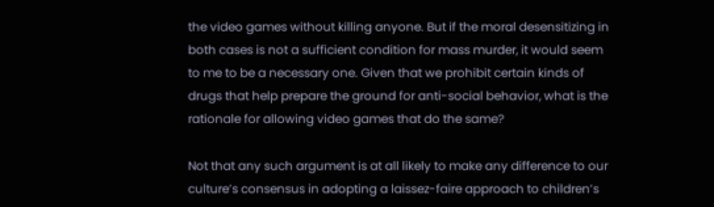the video games without killing anyone. But if the moral desensitizing in both cases is not a sufficient condition for mass murder, it would seem to me to be a necessary one. Given that we prohibit certain kinds of drugs that help prepare the ground for anti-social behavior, what is the rationale for allowing video games that do the same?

Not that any such argument is at all likely to make any difference to our culture’s consensus in adopting a laissez-faire approach to children’s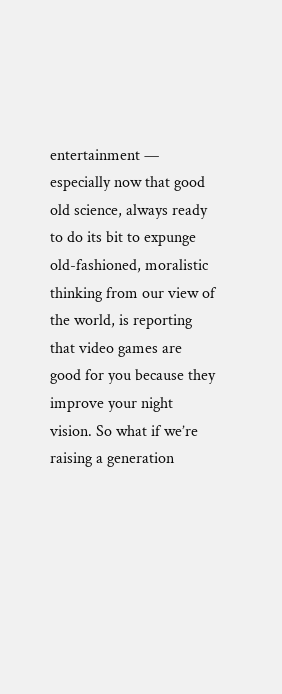entertainment — especially now that good old science, always ready to do its bit to expunge old-fashioned, moralistic thinking from our view of the world, is reporting that video games are good for you because they improve your night vision. So what if we’re raising a generation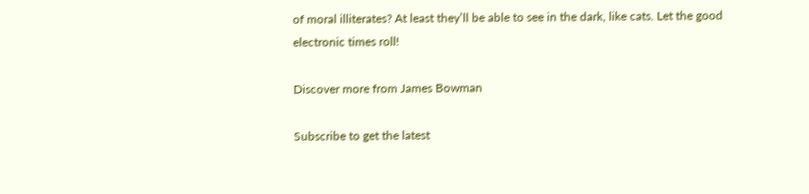of moral illiterates? At least they’ll be able to see in the dark, like cats. Let the good electronic times roll!

Discover more from James Bowman

Subscribe to get the latest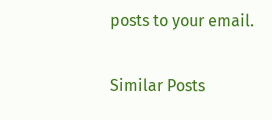posts to your email.

Similar Posts